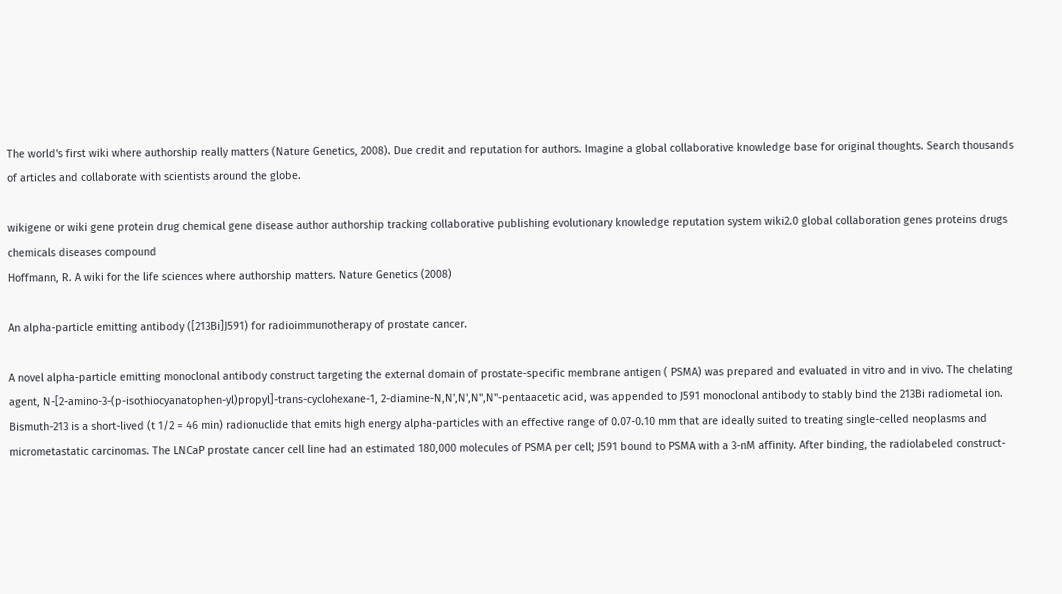The world's first wiki where authorship really matters (Nature Genetics, 2008). Due credit and reputation for authors. Imagine a global collaborative knowledge base for original thoughts. Search thousands of articles and collaborate with scientists around the globe.

wikigene or wiki gene protein drug chemical gene disease author authorship tracking collaborative publishing evolutionary knowledge reputation system wiki2.0 global collaboration genes proteins drugs chemicals diseases compound
Hoffmann, R. A wiki for the life sciences where authorship matters. Nature Genetics (2008)

An alpha-particle emitting antibody ([213Bi]J591) for radioimmunotherapy of prostate cancer.

A novel alpha-particle emitting monoclonal antibody construct targeting the external domain of prostate-specific membrane antigen ( PSMA) was prepared and evaluated in vitro and in vivo. The chelating agent, N-[2-amino-3-(p-isothiocyanatophen-yl)propyl]-trans-cyclohexane-1, 2-diamine-N,N',N',N'',N''-pentaacetic acid, was appended to J591 monoclonal antibody to stably bind the 213Bi radiometal ion. Bismuth-213 is a short-lived (t 1/2 = 46 min) radionuclide that emits high energy alpha-particles with an effective range of 0.07-0.10 mm that are ideally suited to treating single-celled neoplasms and micrometastatic carcinomas. The LNCaP prostate cancer cell line had an estimated 180,000 molecules of PSMA per cell; J591 bound to PSMA with a 3-nM affinity. After binding, the radiolabeled construct-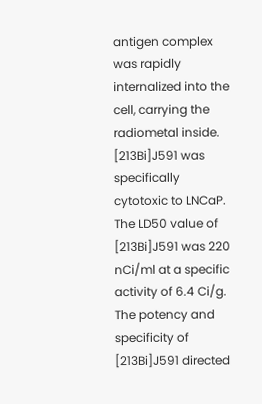antigen complex was rapidly internalized into the cell, carrying the radiometal inside. [213Bi]J591 was specifically cytotoxic to LNCaP. The LD50 value of [213Bi]J591 was 220 nCi/ml at a specific activity of 6.4 Ci/g. The potency and specificity of [213Bi]J591 directed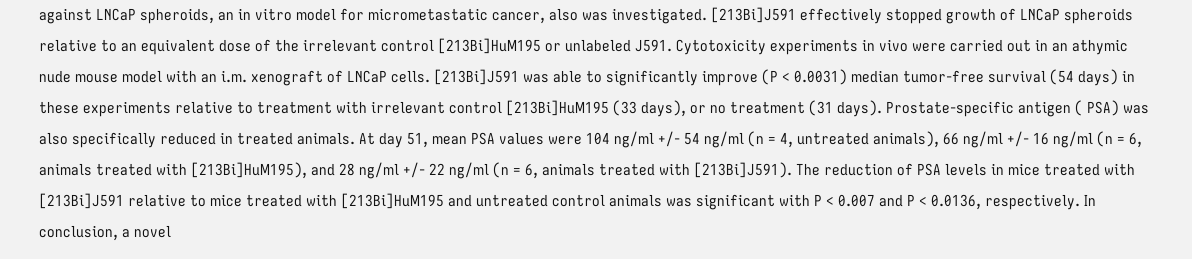against LNCaP spheroids, an in vitro model for micrometastatic cancer, also was investigated. [213Bi]J591 effectively stopped growth of LNCaP spheroids relative to an equivalent dose of the irrelevant control [213Bi]HuM195 or unlabeled J591. Cytotoxicity experiments in vivo were carried out in an athymic nude mouse model with an i.m. xenograft of LNCaP cells. [213Bi]J591 was able to significantly improve (P < 0.0031) median tumor-free survival (54 days) in these experiments relative to treatment with irrelevant control [213Bi]HuM195 (33 days), or no treatment (31 days). Prostate-specific antigen ( PSA) was also specifically reduced in treated animals. At day 51, mean PSA values were 104 ng/ml +/- 54 ng/ml (n = 4, untreated animals), 66 ng/ml +/- 16 ng/ml (n = 6, animals treated with [213Bi]HuM195), and 28 ng/ml +/- 22 ng/ml (n = 6, animals treated with [213Bi]J591). The reduction of PSA levels in mice treated with [213Bi]J591 relative to mice treated with [213Bi]HuM195 and untreated control animals was significant with P < 0.007 and P < 0.0136, respectively. In conclusion, a novel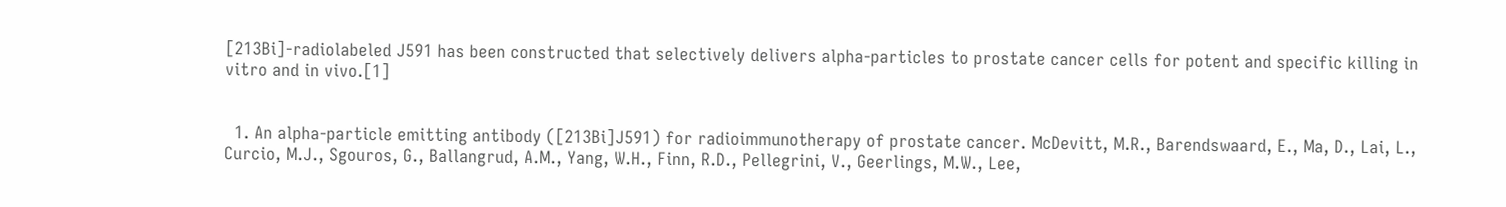[213Bi]-radiolabeled J591 has been constructed that selectively delivers alpha-particles to prostate cancer cells for potent and specific killing in vitro and in vivo.[1]


  1. An alpha-particle emitting antibody ([213Bi]J591) for radioimmunotherapy of prostate cancer. McDevitt, M.R., Barendswaard, E., Ma, D., Lai, L., Curcio, M.J., Sgouros, G., Ballangrud, A.M., Yang, W.H., Finn, R.D., Pellegrini, V., Geerlings, M.W., Lee,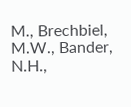M., Brechbiel, M.W., Bander, N.H.,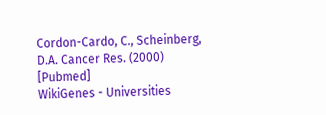Cordon-Cardo, C., Scheinberg, D.A. Cancer Res. (2000) [Pubmed]
WikiGenes - Universities